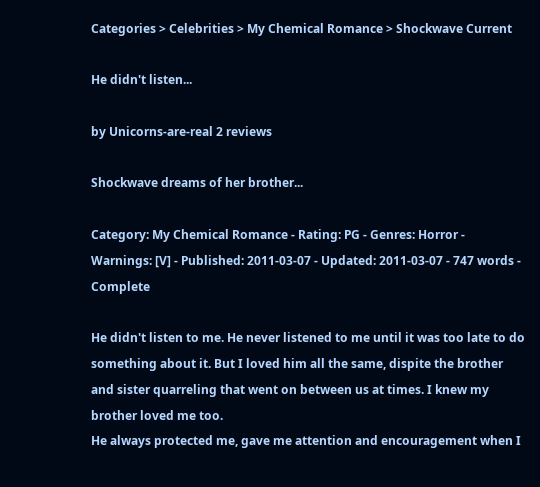Categories > Celebrities > My Chemical Romance > Shockwave Current

He didn't listen...

by Unicorns-are-real 2 reviews

Shockwave dreams of her brother...

Category: My Chemical Romance - Rating: PG - Genres: Horror - Warnings: [V] - Published: 2011-03-07 - Updated: 2011-03-07 - 747 words - Complete

He didn't listen to me. He never listened to me until it was too late to do something about it. But I loved him all the same, dispite the brother and sister quarreling that went on between us at times. I knew my brother loved me too.
He always protected me, gave me attention and encouragement when I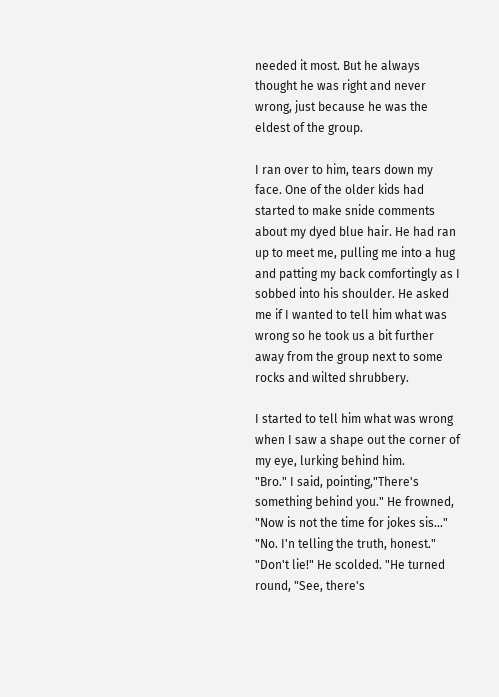needed it most. But he always thought he was right and never wrong, just because he was the eldest of the group.

I ran over to him, tears down my face. One of the older kids had started to make snide comments about my dyed blue hair. He had ran up to meet me, pulling me into a hug and patting my back comfortingly as I sobbed into his shoulder. He asked me if I wanted to tell him what was wrong so he took us a bit further away from the group next to some rocks and wilted shrubbery.

I started to tell him what was wrong when I saw a shape out the corner of my eye, lurking behind him.
"Bro." I said, pointing,"There's something behind you." He frowned,
"Now is not the time for jokes sis..."
"No. I'n telling the truth, honest."
"Don't lie!" He scolded. "He turned round, "See, there's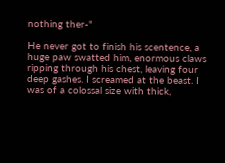nothing ther-"

He never got to finish his scentence, a huge paw swatted him, enormous claws ripping through his chest, leaving four deep gashes. I screamed at the beast. I was of a colossal size with thick,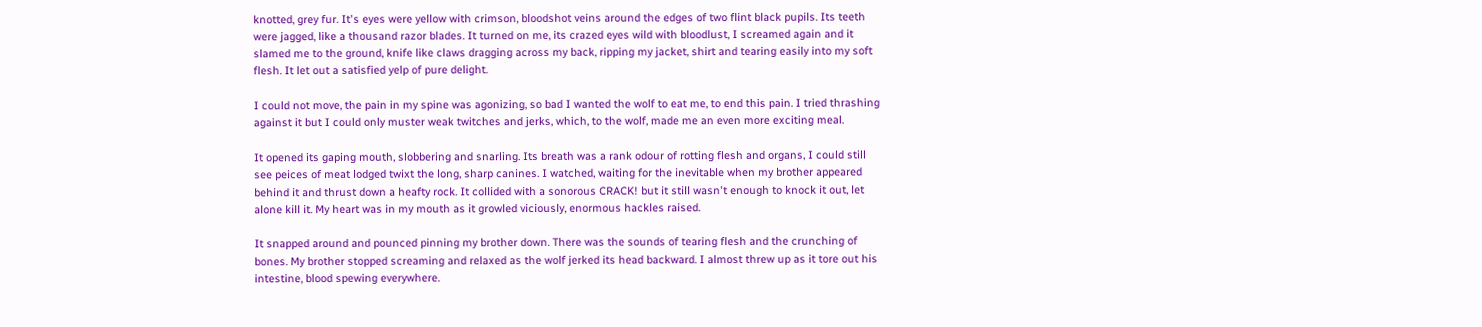knotted, grey fur. It's eyes were yellow with crimson, bloodshot veins around the edges of two flint black pupils. Its teeth were jagged, like a thousand razor blades. It turned on me, its crazed eyes wild with bloodlust, I screamed again and it slamed me to the ground, knife like claws dragging across my back, ripping my jacket, shirt and tearing easily into my soft flesh. It let out a satisfied yelp of pure delight.

I could not move, the pain in my spine was agonizing, so bad I wanted the wolf to eat me, to end this pain. I tried thrashing against it but I could only muster weak twitches and jerks, which, to the wolf, made me an even more exciting meal.

It opened its gaping mouth, slobbering and snarling. Its breath was a rank odour of rotting flesh and organs, I could still see peices of meat lodged twixt the long, sharp canines. I watched, waiting for the inevitable when my brother appeared behind it and thrust down a heafty rock. It collided with a sonorous CRACK! but it still wasn't enough to knock it out, let alone kill it. My heart was in my mouth as it growled viciously, enormous hackles raised.

It snapped around and pounced pinning my brother down. There was the sounds of tearing flesh and the crunching of bones. My brother stopped screaming and relaxed as the wolf jerked its head backward. I almost threw up as it tore out his intestine, blood spewing everywhere.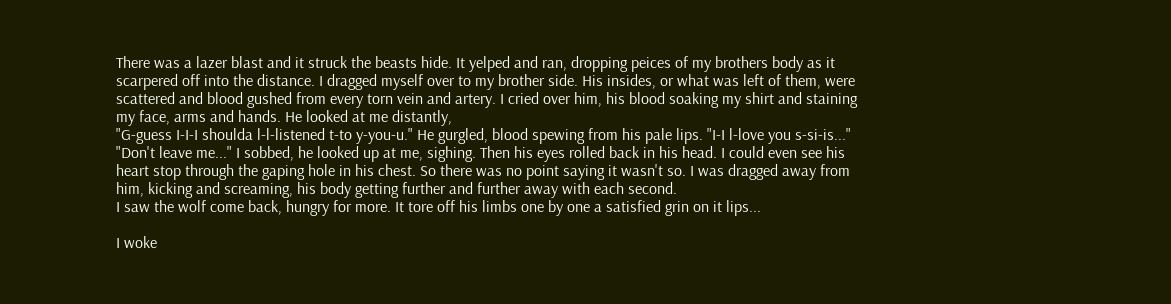There was a lazer blast and it struck the beasts hide. It yelped and ran, dropping peices of my brothers body as it scarpered off into the distance. I dragged myself over to my brother side. His insides, or what was left of them, were scattered and blood gushed from every torn vein and artery. I cried over him, his blood soaking my shirt and staining my face, arms and hands. He looked at me distantly,
"G-guess I-I-I shoulda l-l-listened t-to y-you-u." He gurgled, blood spewing from his pale lips. "I-I l-love you s-si-is..."
"Don't leave me..." I sobbed, he looked up at me, sighing. Then his eyes rolled back in his head. I could even see his heart stop through the gaping hole in his chest. So there was no point saying it wasn't so. I was dragged away from him, kicking and screaming, his body getting further and further away with each second.
I saw the wolf come back, hungry for more. It tore off his limbs one by one a satisfied grin on it lips...

I woke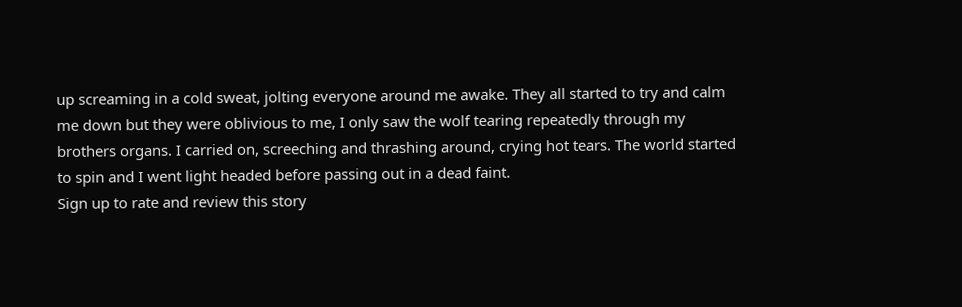up screaming in a cold sweat, jolting everyone around me awake. They all started to try and calm me down but they were oblivious to me, I only saw the wolf tearing repeatedly through my brothers organs. I carried on, screeching and thrashing around, crying hot tears. The world started to spin and I went light headed before passing out in a dead faint.
Sign up to rate and review this story